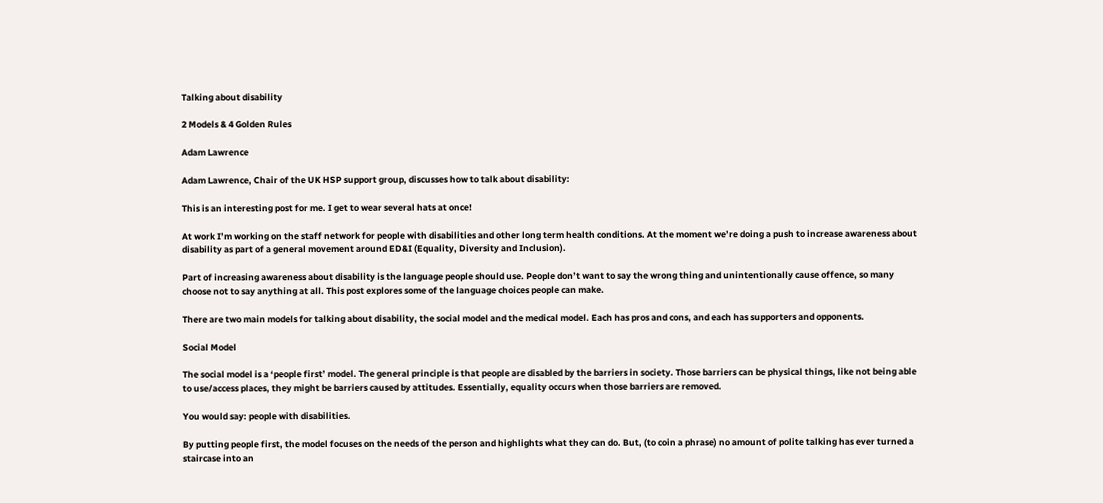Talking about disability

2 Models & 4 Golden Rules

Adam Lawrence

Adam Lawrence, Chair of the UK HSP support group, discusses how to talk about disability:

This is an interesting post for me. I get to wear several hats at once!

At work I’m working on the staff network for people with disabilities and other long term health conditions. At the moment we’re doing a push to increase awareness about disability as part of a general movement around ED&I (Equality, Diversity and Inclusion).

Part of increasing awareness about disability is the language people should use. People don’t want to say the wrong thing and unintentionally cause offence, so many choose not to say anything at all. This post explores some of the language choices people can make.

There are two main models for talking about disability, the social model and the medical model. Each has pros and cons, and each has supporters and opponents.

Social Model

The social model is a ‘people first’ model. The general principle is that people are disabled by the barriers in society. Those barriers can be physical things, like not being able to use/access places, they might be barriers caused by attitudes. Essentially, equality occurs when those barriers are removed.

You would say: people with disabilities.

By putting people first, the model focuses on the needs of the person and highlights what they can do. But, (to coin a phrase) no amount of polite talking has ever turned a staircase into an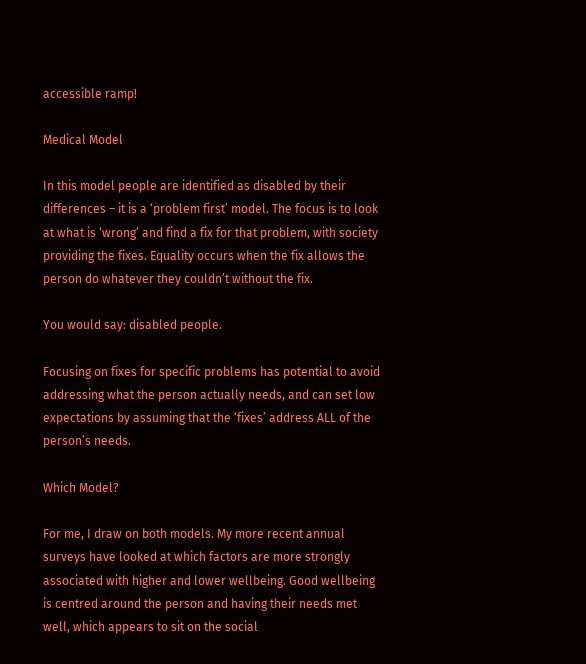accessible ramp!

Medical Model

In this model people are identified as disabled by their differences – it is a ‘problem first’ model. The focus is to look at what is ‘wrong’ and find a fix for that problem, with society providing the fixes. Equality occurs when the fix allows the person do whatever they couldn’t without the fix.

You would say: disabled people.

Focusing on fixes for specific problems has potential to avoid addressing what the person actually needs, and can set low expectations by assuming that the ‘fixes’ address ALL of the person’s needs.

Which Model?

For me, I draw on both models. My more recent annual surveys have looked at which factors are more strongly associated with higher and lower wellbeing. Good wellbeing is centred around the person and having their needs met well, which appears to sit on the social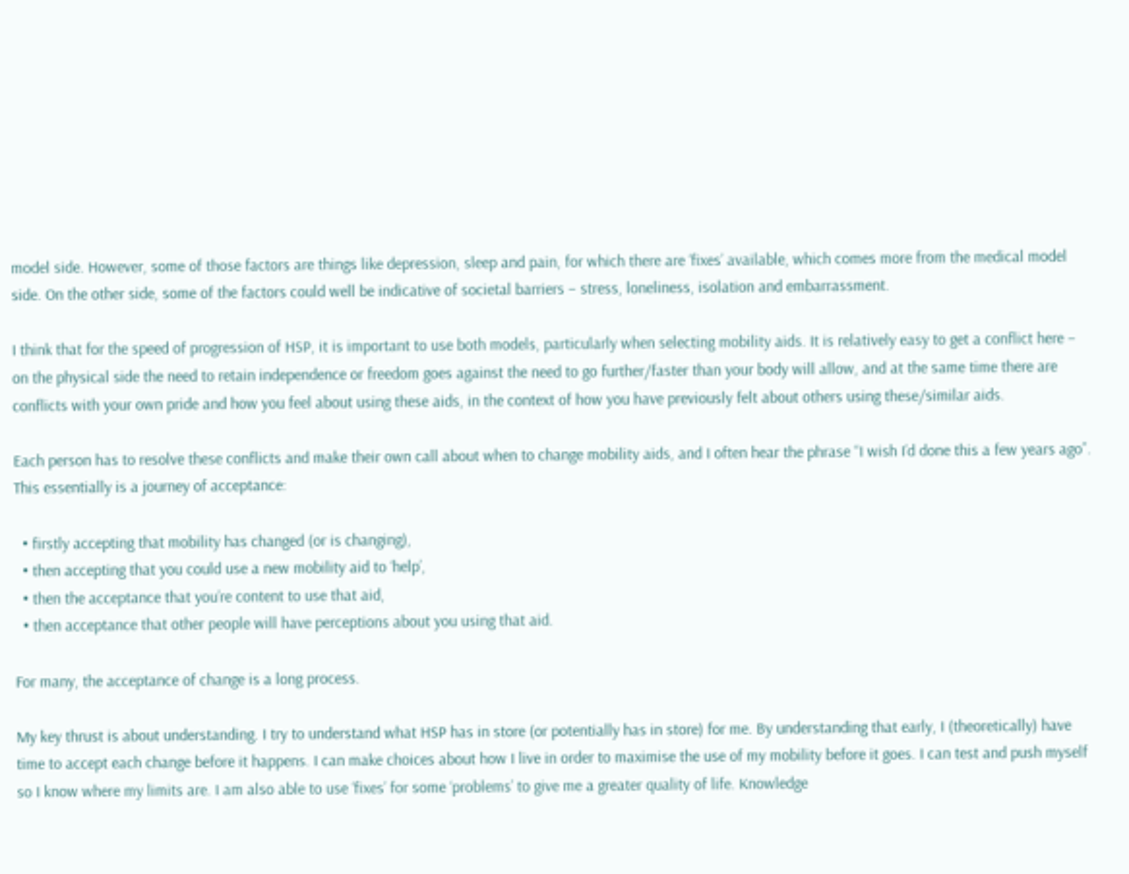model side. However, some of those factors are things like depression, sleep and pain, for which there are ‘fixes’ available, which comes more from the medical model side. On the other side, some of the factors could well be indicative of societal barriers – stress, loneliness, isolation and embarrassment.

I think that for the speed of progression of HSP, it is important to use both models, particularly when selecting mobility aids. It is relatively easy to get a conflict here – on the physical side the need to retain independence or freedom goes against the need to go further/faster than your body will allow, and at the same time there are conflicts with your own pride and how you feel about using these aids, in the context of how you have previously felt about others using these/similar aids.

Each person has to resolve these conflicts and make their own call about when to change mobility aids, and I often hear the phrase “I wish I’d done this a few years ago”. This essentially is a journey of acceptance:

  • firstly accepting that mobility has changed (or is changing),
  • then accepting that you could use a new mobility aid to ‘help’,
  • then the acceptance that you’re content to use that aid,
  • then acceptance that other people will have perceptions about you using that aid.

For many, the acceptance of change is a long process.

My key thrust is about understanding. I try to understand what HSP has in store (or potentially has in store) for me. By understanding that early, I (theoretically) have time to accept each change before it happens. I can make choices about how I live in order to maximise the use of my mobility before it goes. I can test and push myself so I know where my limits are. I am also able to use ‘fixes’ for some ‘problems’ to give me a greater quality of life. Knowledge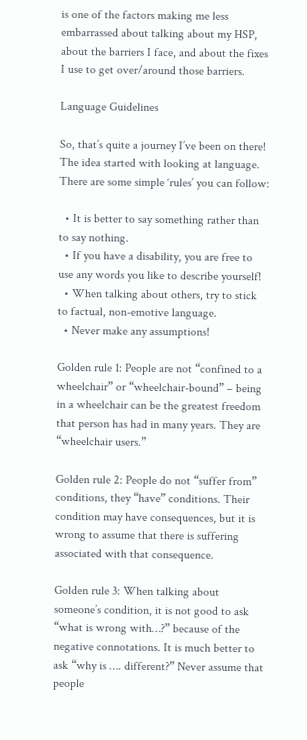is one of the factors making me less embarrassed about talking about my HSP, about the barriers I face, and about the fixes I use to get over/around those barriers.

Language Guidelines

So, that’s quite a journey I’ve been on there! The idea started with looking at language. There are some simple ‘rules’ you can follow:

  • It is better to say something rather than to say nothing.
  • If you have a disability, you are free to use any words you like to describe yourself!
  • When talking about others, try to stick to factual, non-emotive language.
  • Never make any assumptions!

Golden rule 1: People are not “confined to a wheelchair” or “wheelchair-bound” – being in a wheelchair can be the greatest freedom that person has had in many years. They are “wheelchair users.”

Golden rule 2: People do not “suffer from” conditions, they “have” conditions. Their condition may have consequences, but it is wrong to assume that there is suffering associated with that consequence.

Golden rule 3: When talking about someone’s condition, it is not good to ask “what is wrong with…?” because of the negative connotations. It is much better to ask “why is …. different?” Never assume that people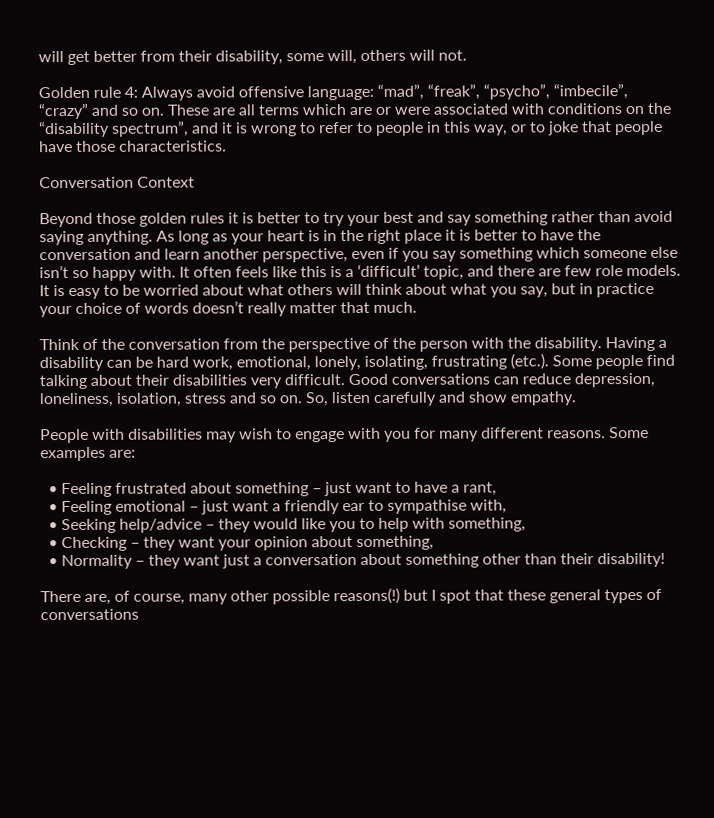will get better from their disability, some will, others will not.

Golden rule 4: Always avoid offensive language: “mad”, “freak”, “psycho”, “imbecile”, “crazy” and so on. These are all terms which are or were associated with conditions on the “disability spectrum”, and it is wrong to refer to people in this way, or to joke that people have those characteristics.

Conversation Context

Beyond those golden rules it is better to try your best and say something rather than avoid saying anything. As long as your heart is in the right place it is better to have the conversation and learn another perspective, even if you say something which someone else isn’t so happy with. It often feels like this is a ‘difficult’ topic, and there are few role models. It is easy to be worried about what others will think about what you say, but in practice your choice of words doesn’t really matter that much.

Think of the conversation from the perspective of the person with the disability. Having a disability can be hard work, emotional, lonely, isolating, frustrating (etc.). Some people find talking about their disabilities very difficult. Good conversations can reduce depression, loneliness, isolation, stress and so on. So, listen carefully and show empathy.

People with disabilities may wish to engage with you for many different reasons. Some examples are:

  • Feeling frustrated about something – just want to have a rant,
  • Feeling emotional – just want a friendly ear to sympathise with,
  • Seeking help/advice – they would like you to help with something,
  • Checking – they want your opinion about something,
  • Normality – they want just a conversation about something other than their disability!

There are, of course, many other possible reasons(!) but I spot that these general types of conversations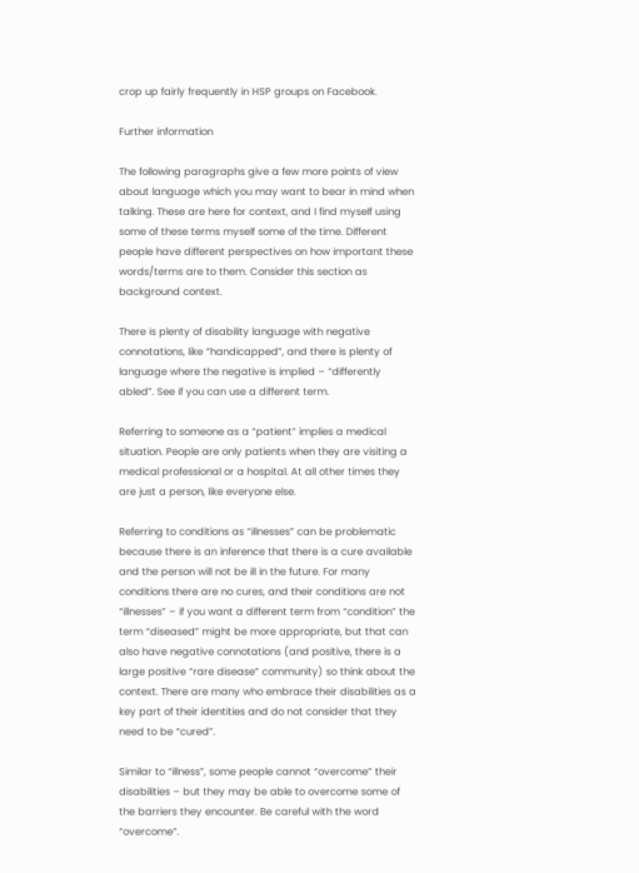crop up fairly frequently in HSP groups on Facebook.

Further information

The following paragraphs give a few more points of view about language which you may want to bear in mind when talking. These are here for context, and I find myself using some of these terms myself some of the time. Different people have different perspectives on how important these words/terms are to them. Consider this section as background context.

There is plenty of disability language with negative connotations, like “handicapped”, and there is plenty of language where the negative is implied – “differently abled”. See if you can use a different term.

Referring to someone as a “patient” implies a medical situation. People are only patients when they are visiting a medical professional or a hospital. At all other times they are just a person, like everyone else.

Referring to conditions as “illnesses” can be problematic because there is an inference that there is a cure available and the person will not be ill in the future. For many conditions there are no cures, and their conditions are not “illnesses” – if you want a different term from “condition” the term “diseased” might be more appropriate, but that can also have negative connotations (and positive, there is a large positive “rare disease” community) so think about the context. There are many who embrace their disabilities as a key part of their identities and do not consider that they need to be “cured”.

Similar to “illness”, some people cannot “overcome” their disabilities – but they may be able to overcome some of the barriers they encounter. Be careful with the word “overcome”.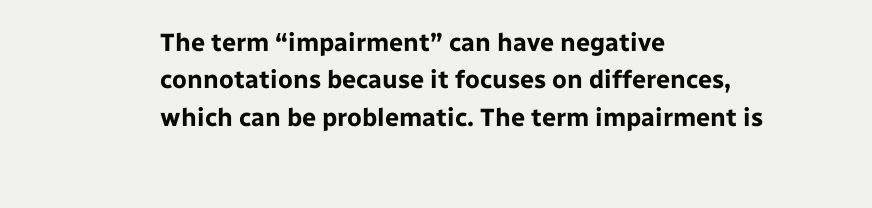The term “impairment” can have negative connotations because it focuses on differences, which can be problematic. The term impairment is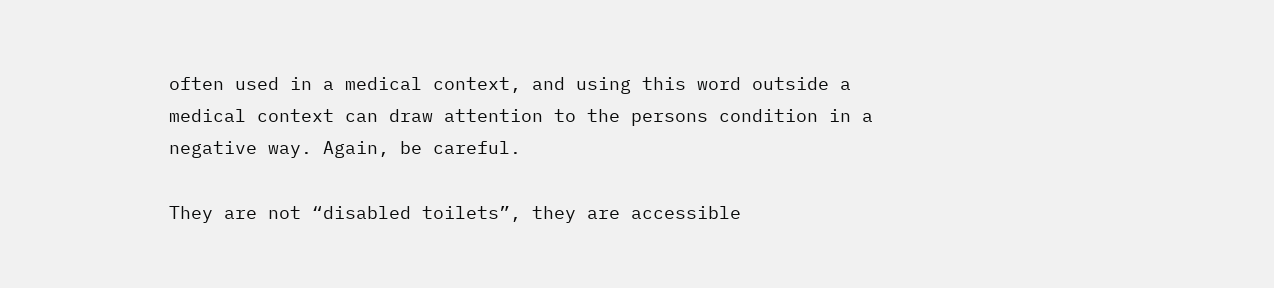often used in a medical context, and using this word outside a medical context can draw attention to the persons condition in a negative way. Again, be careful.

They are not “disabled toilets”, they are accessible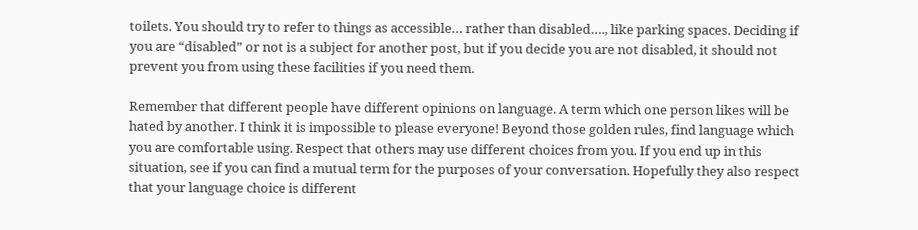toilets. You should try to refer to things as accessible… rather than disabled…., like parking spaces. Deciding if you are “disabled” or not is a subject for another post, but if you decide you are not disabled, it should not prevent you from using these facilities if you need them.

Remember that different people have different opinions on language. A term which one person likes will be hated by another. I think it is impossible to please everyone! Beyond those golden rules, find language which you are comfortable using. Respect that others may use different choices from you. If you end up in this situation, see if you can find a mutual term for the purposes of your conversation. Hopefully they also respect that your language choice is different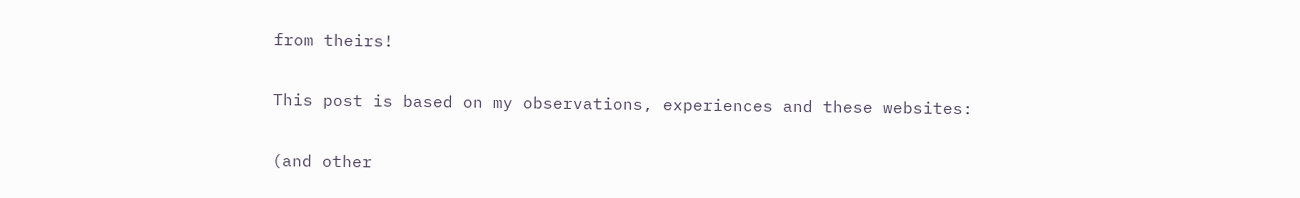from theirs!

This post is based on my observations, experiences and these websites:

(and other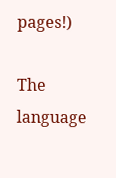pages!)

The language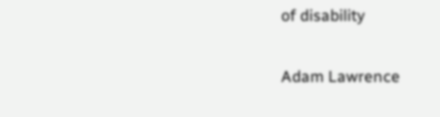of disability

Adam Lawrence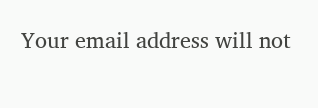Your email address will not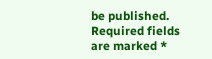be published. Required fields are marked *